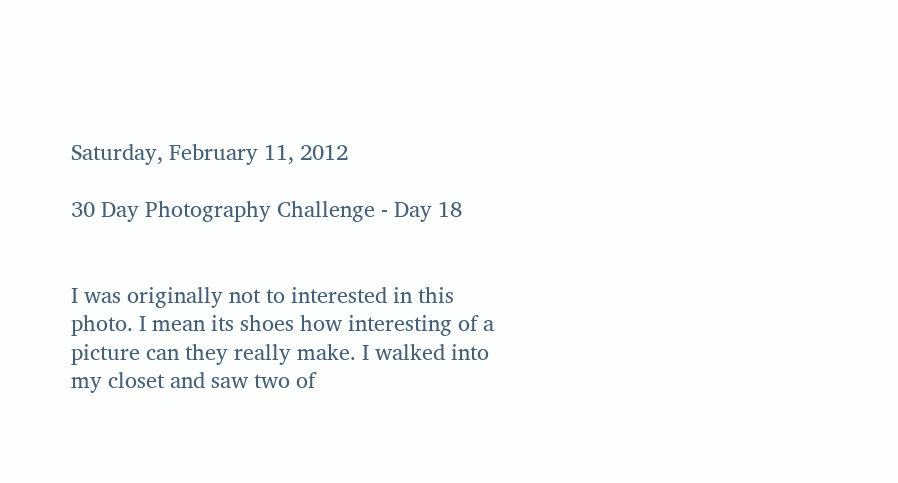Saturday, February 11, 2012

30 Day Photography Challenge - Day 18


I was originally not to interested in this photo. I mean its shoes how interesting of a picture can they really make. I walked into my closet and saw two of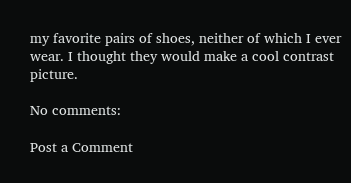my favorite pairs of shoes, neither of which I ever wear. I thought they would make a cool contrast picture.

No comments:

Post a Comment